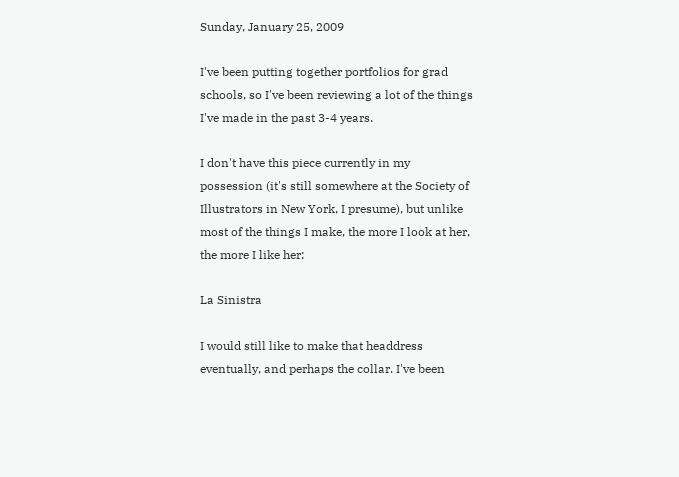Sunday, January 25, 2009

I've been putting together portfolios for grad schools, so I've been reviewing a lot of the things I've made in the past 3-4 years.

I don't have this piece currently in my possession (it's still somewhere at the Society of Illustrators in New York, I presume), but unlike most of the things I make, the more I look at her, the more I like her:

La Sinistra

I would still like to make that headdress eventually, and perhaps the collar. I've been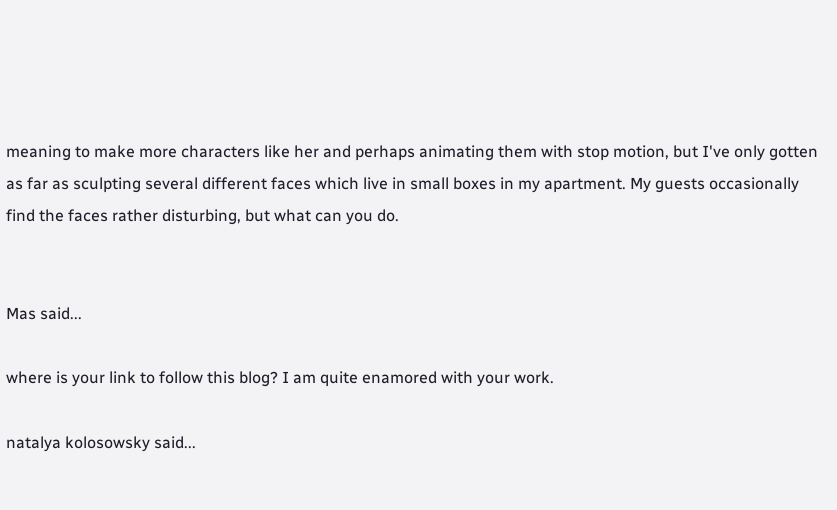meaning to make more characters like her and perhaps animating them with stop motion, but I've only gotten as far as sculpting several different faces which live in small boxes in my apartment. My guests occasionally find the faces rather disturbing, but what can you do.


Mas said...

where is your link to follow this blog? I am quite enamored with your work.

natalya kolosowsky said...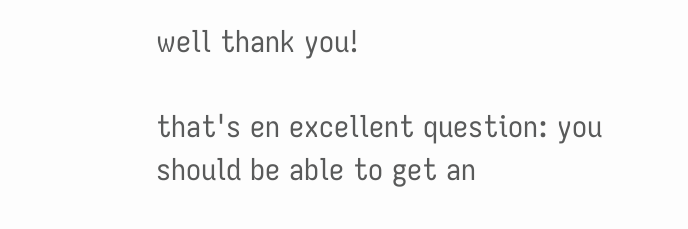well thank you!

that's en excellent question: you should be able to get an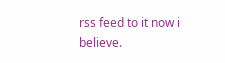rss feed to it now i believe.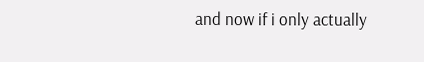and now if i only actually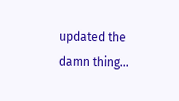updated the damn thing...